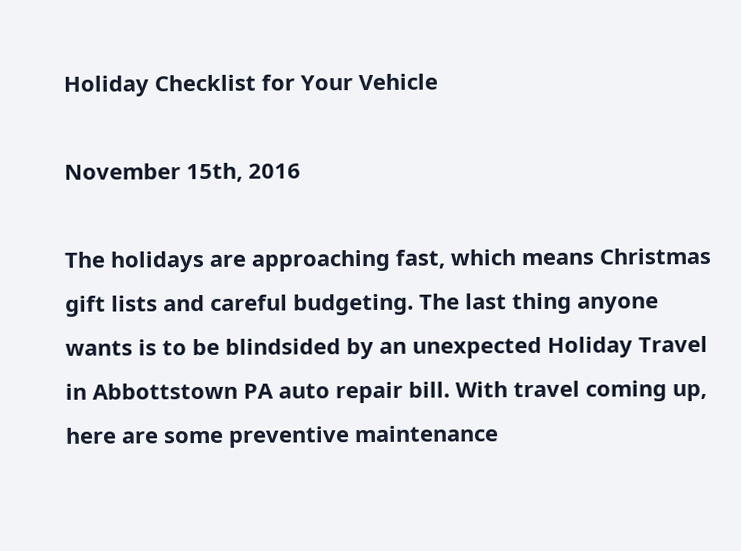Holiday Checklist for Your Vehicle

November 15th, 2016

The holidays are approaching fast, which means Christmas gift lists and careful budgeting. The last thing anyone wants is to be blindsided by an unexpected Holiday Travel in Abbottstown PA auto repair bill. With travel coming up, here are some preventive maintenance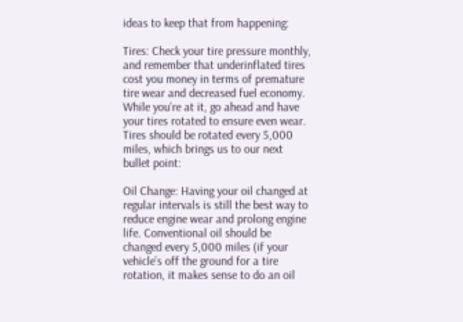ideas to keep that from happening:

Tires: Check your tire pressure monthly, and remember that underinflated tires cost you money in terms of premature tire wear and decreased fuel economy. While you’re at it, go ahead and have your tires rotated to ensure even wear. Tires should be rotated every 5,000 miles, which brings us to our next bullet point:

Oil Change: Having your oil changed at regular intervals is still the best way to reduce engine wear and prolong engine life. Conventional oil should be changed every 5,000 miles (if your vehicle’s off the ground for a tire rotation, it makes sense to do an oil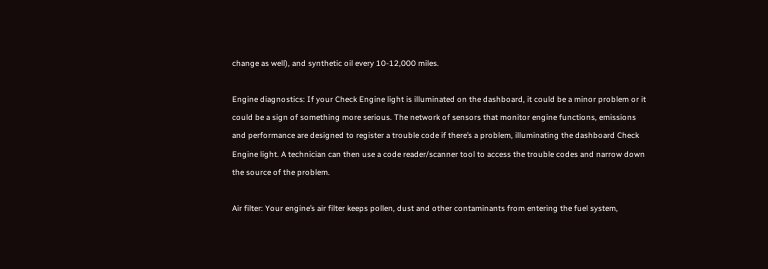change as well), and synthetic oil every 10-12,000 miles.

Engine diagnostics: If your Check Engine light is illuminated on the dashboard, it could be a minor problem or it could be a sign of something more serious. The network of sensors that monitor engine functions, emissions and performance are designed to register a trouble code if there’s a problem, illuminating the dashboard Check Engine light. A technician can then use a code reader/scanner tool to access the trouble codes and narrow down the source of the problem.

Air filter: Your engine’s air filter keeps pollen, dust and other contaminants from entering the fuel system,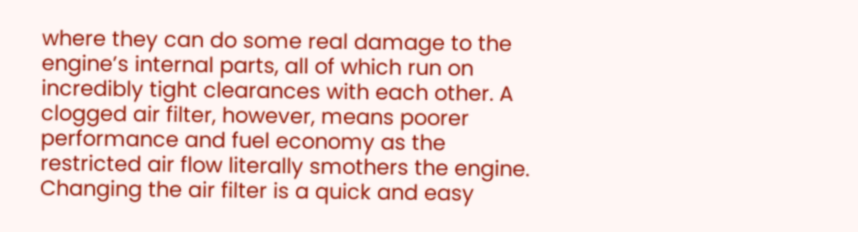where they can do some real damage to the engine’s internal parts, all of which run on incredibly tight clearances with each other. A clogged air filter, however, means poorer performance and fuel economy as the restricted air flow literally smothers the engine. Changing the air filter is a quick and easy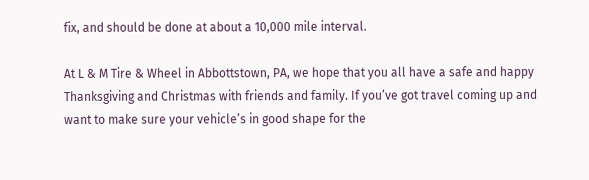fix, and should be done at about a 10,000 mile interval.

At L & M Tire & Wheel in Abbottstown, PA, we hope that you all have a safe and happy Thanksgiving and Christmas with friends and family. If you’ve got travel coming up and  want to make sure your vehicle’s in good shape for the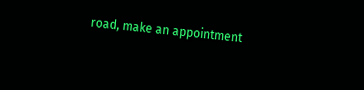road, make an appointment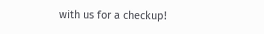with us for a checkup!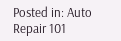Posted in: Auto Repair 101